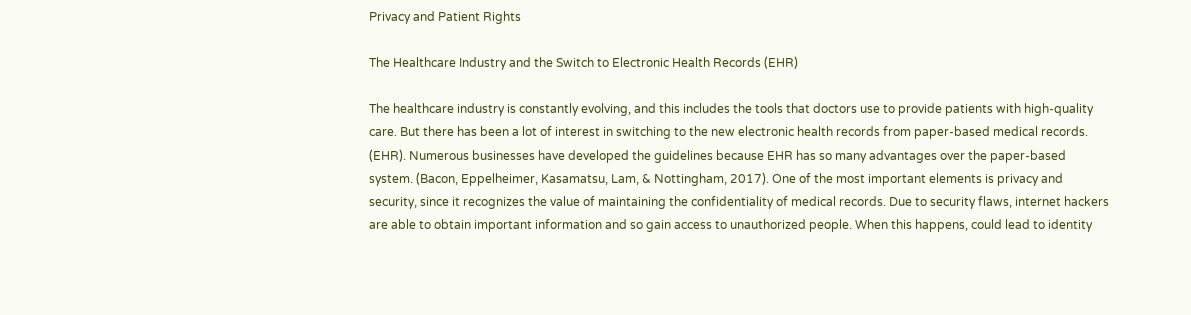Privacy and Patient Rights

The Healthcare Industry and the Switch to Electronic Health Records (EHR)

The healthcare industry is constantly evolving, and this includes the tools that doctors use to provide patients with high-quality care. But there has been a lot of interest in switching to the new electronic health records from paper-based medical records. (EHR). Numerous businesses have developed the guidelines because EHR has so many advantages over the paper-based system. (Bacon, Eppelheimer, Kasamatsu, Lam, & Nottingham, 2017). One of the most important elements is privacy and security, since it recognizes the value of maintaining the confidentiality of medical records. Due to security flaws, internet hackers are able to obtain important information and so gain access to unauthorized people. When this happens, could lead to identity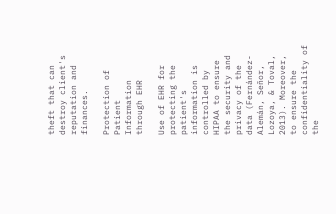theft that can destroy client's reputation and finances.

Protection of Patient Information through EHR

Use of EHR for protecting the patient's information is controlled by HIPAA to ensure the security and privacy of the data (Fernández-Alemán, Señor, Lozoya, & Toval, 2013). Moreover, to ensure the confidentiality of the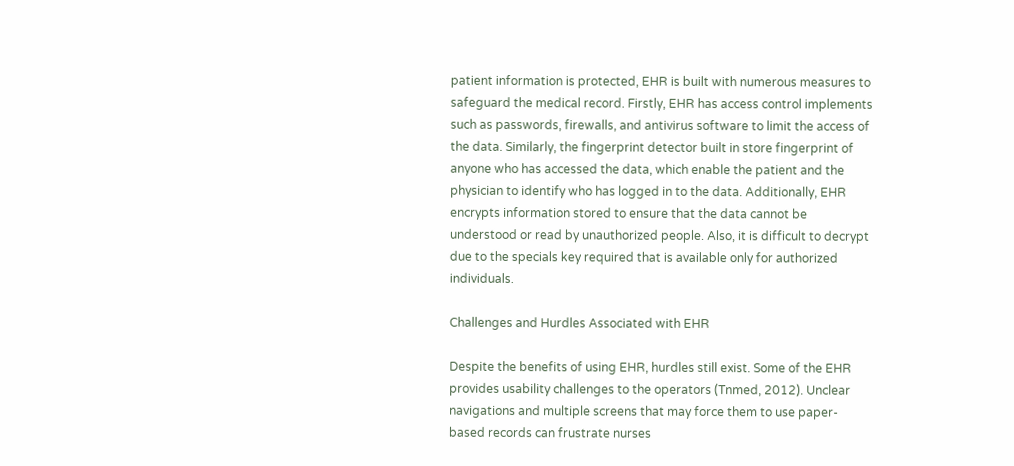patient information is protected, EHR is built with numerous measures to safeguard the medical record. Firstly, EHR has access control implements such as passwords, firewalls, and antivirus software to limit the access of the data. Similarly, the fingerprint detector built in store fingerprint of anyone who has accessed the data, which enable the patient and the physician to identify who has logged in to the data. Additionally, EHR encrypts information stored to ensure that the data cannot be understood or read by unauthorized people. Also, it is difficult to decrypt due to the specials key required that is available only for authorized individuals.

Challenges and Hurdles Associated with EHR

Despite the benefits of using EHR, hurdles still exist. Some of the EHR provides usability challenges to the operators (Tnmed, 2012). Unclear navigations and multiple screens that may force them to use paper-based records can frustrate nurses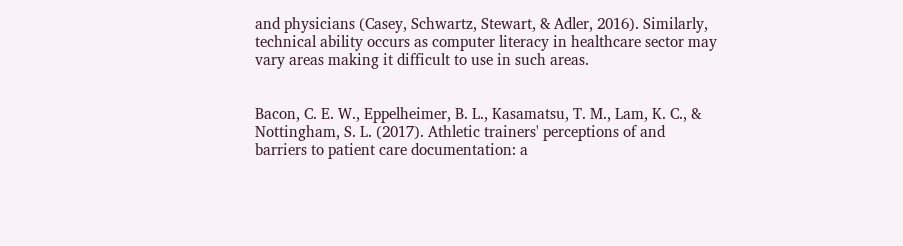and physicians (Casey, Schwartz, Stewart, & Adler, 2016). Similarly, technical ability occurs as computer literacy in healthcare sector may vary areas making it difficult to use in such areas.


Bacon, C. E. W., Eppelheimer, B. L., Kasamatsu, T. M., Lam, K. C., & Nottingham, S. L. (2017). Athletic trainers' perceptions of and barriers to patient care documentation: a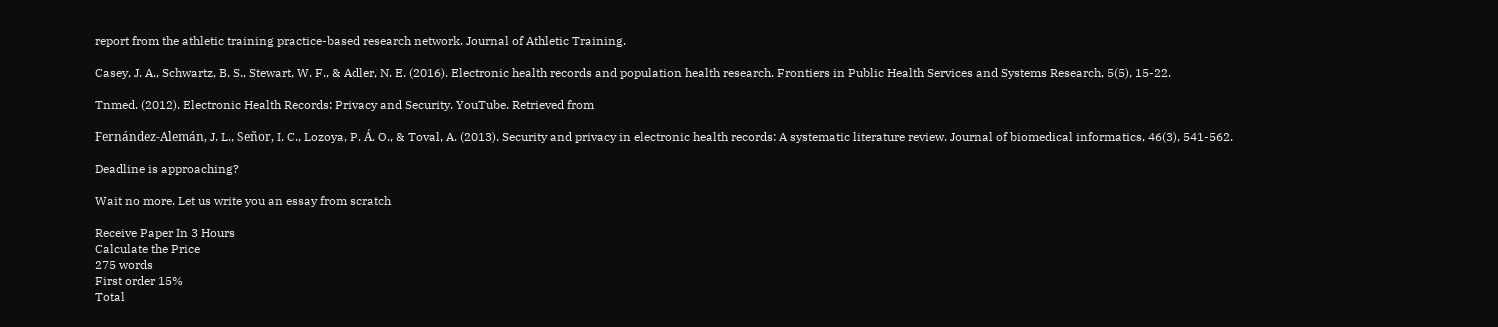report from the athletic training practice-based research network. Journal of Athletic Training.

Casey, J. A., Schwartz, B. S., Stewart, W. F., & Adler, N. E. (2016). Electronic health records and population health research. Frontiers in Public Health Services and Systems Research, 5(5), 15-22.

Tnmed. (2012). Electronic Health Records: Privacy and Security. YouTube. Retrieved from

Fernández-Alemán, J. L., Señor, I. C., Lozoya, P. Á. O., & Toval, A. (2013). Security and privacy in electronic health records: A systematic literature review. Journal of biomedical informatics, 46(3), 541-562.

Deadline is approaching?

Wait no more. Let us write you an essay from scratch

Receive Paper In 3 Hours
Calculate the Price
275 words
First order 15%
Total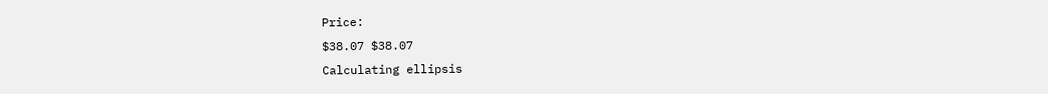Price:
$38.07 $38.07
Calculating ellipsis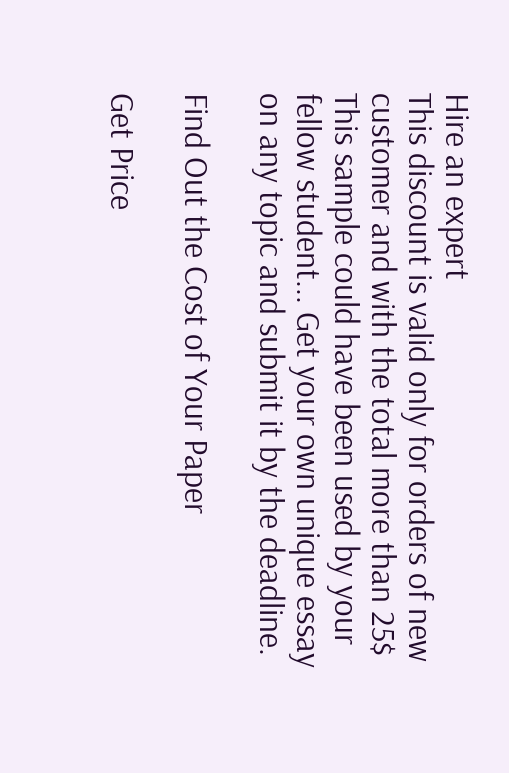Hire an expert
This discount is valid only for orders of new customer and with the total more than 25$
This sample could have been used by your fellow student... Get your own unique essay on any topic and submit it by the deadline.

Find Out the Cost of Your Paper

Get Price